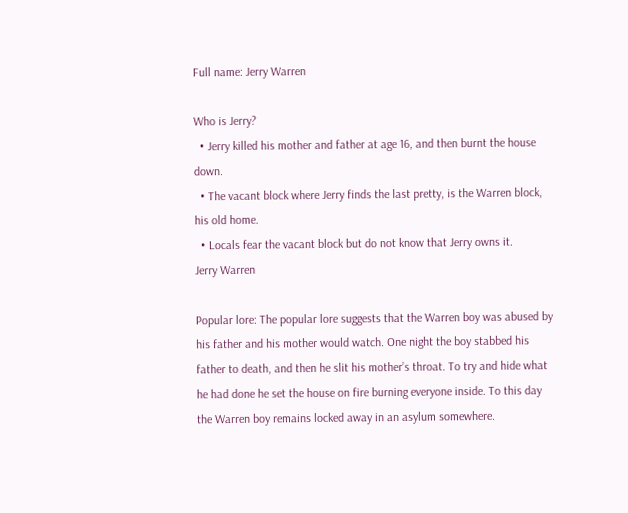Full name: Jerry Warren

Who is Jerry?
  • Jerry killed his mother and father at age 16, and then burnt the house down.
  • The vacant block where Jerry finds the last pretty, is the Warren block, his old home.
  • Locals fear the vacant block but do not know that Jerry owns it.
Jerry Warren

Popular lore: The popular lore suggests that the Warren boy was abused by his father and his mother would watch. One night the boy stabbed his father to death, and then he slit his mother’s throat. To try and hide what he had done he set the house on fire burning everyone inside. To this day the Warren boy remains locked away in an asylum somewhere.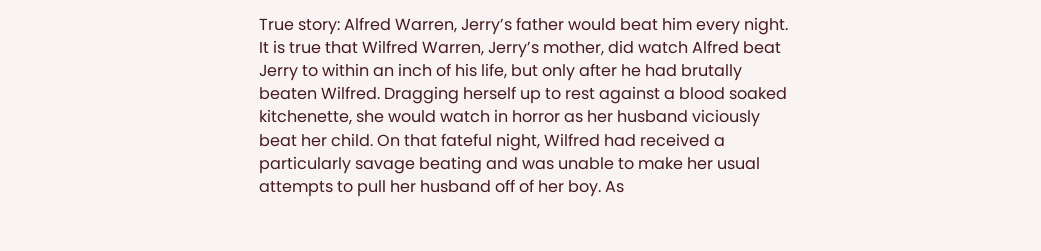True story: Alfred Warren, Jerry’s father would beat him every night. It is true that Wilfred Warren, Jerry’s mother, did watch Alfred beat Jerry to within an inch of his life, but only after he had brutally beaten Wilfred. Dragging herself up to rest against a blood soaked kitchenette, she would watch in horror as her husband viciously beat her child. On that fateful night, Wilfred had received a particularly savage beating and was unable to make her usual attempts to pull her husband off of her boy. As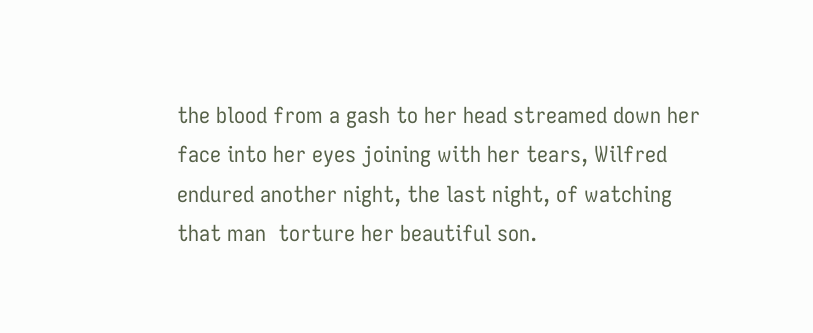the blood from a gash to her head streamed down her face into her eyes joining with her tears, Wilfred endured another night, the last night, of watching that man  torture her beautiful son.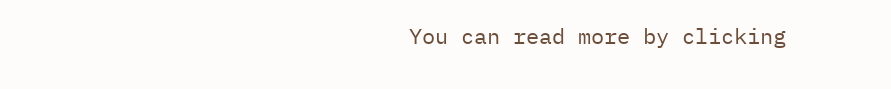You can read more by clicking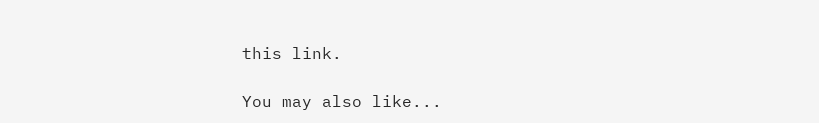this link.

You may also like...